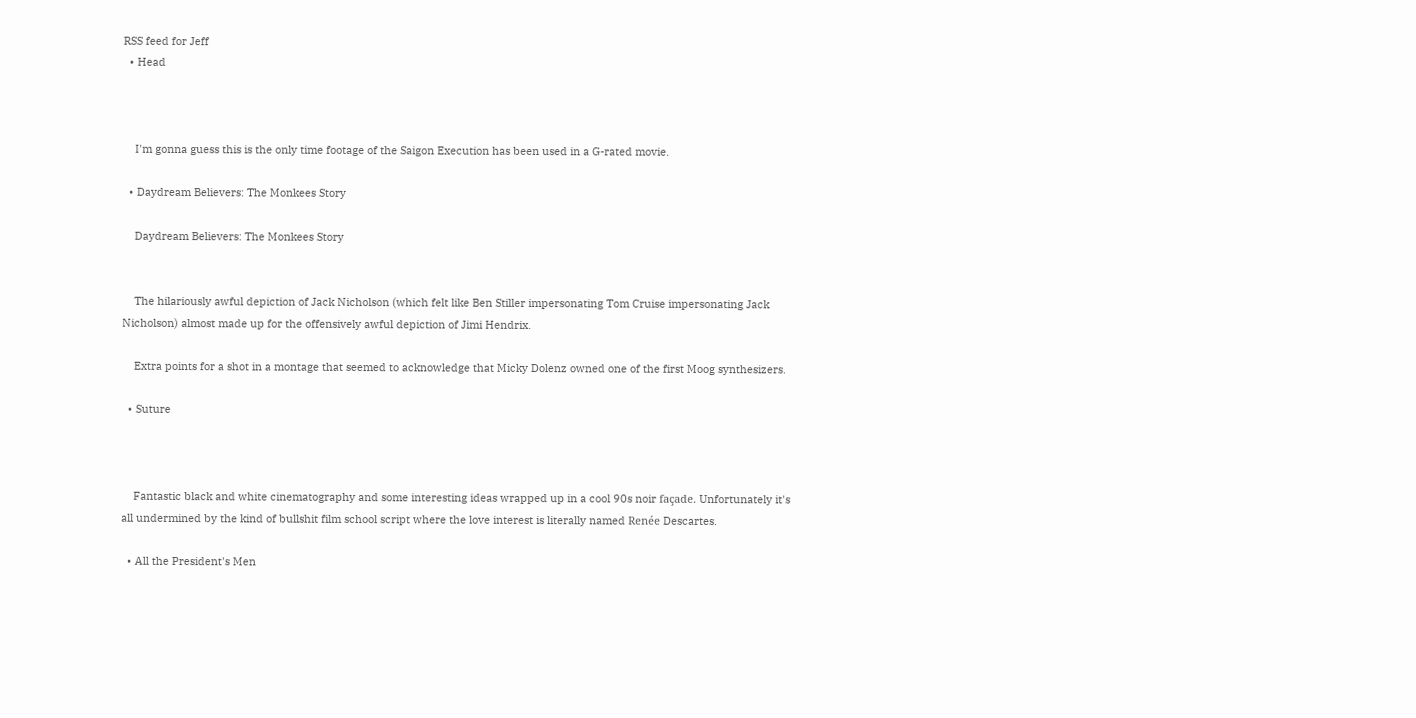RSS feed for Jeff
  • Head



    I'm gonna guess this is the only time footage of the Saigon Execution has been used in a G-rated movie.

  • Daydream Believers: The Monkees Story

    Daydream Believers: The Monkees Story


    The hilariously awful depiction of Jack Nicholson (which felt like Ben Stiller impersonating Tom Cruise impersonating Jack Nicholson) almost made up for the offensively awful depiction of Jimi Hendrix.

    Extra points for a shot in a montage that seemed to acknowledge that Micky Dolenz owned one of the first Moog synthesizers.

  • Suture



    Fantastic black and white cinematography and some interesting ideas wrapped up in a cool 90s noir façade. Unfortunately it's all undermined by the kind of bullshit film school script where the love interest is literally named Renée Descartes.

  • All the President's Men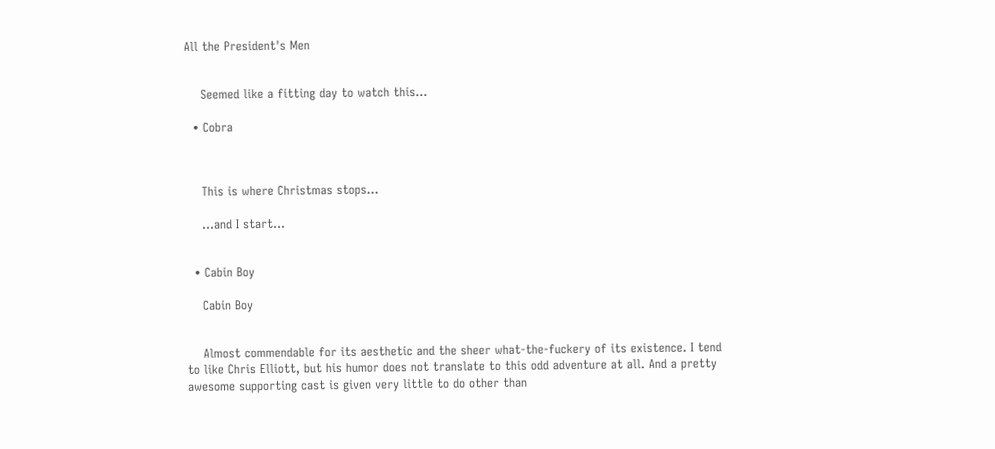All the President's Men


    Seemed like a fitting day to watch this...

  • Cobra



    This is where Christmas stops...

    ...and I start...


  • Cabin Boy

    Cabin Boy


    Almost commendable for its aesthetic and the sheer what-the-fuckery of its existence. I tend to like Chris Elliott, but his humor does not translate to this odd adventure at all. And a pretty awesome supporting cast is given very little to do other than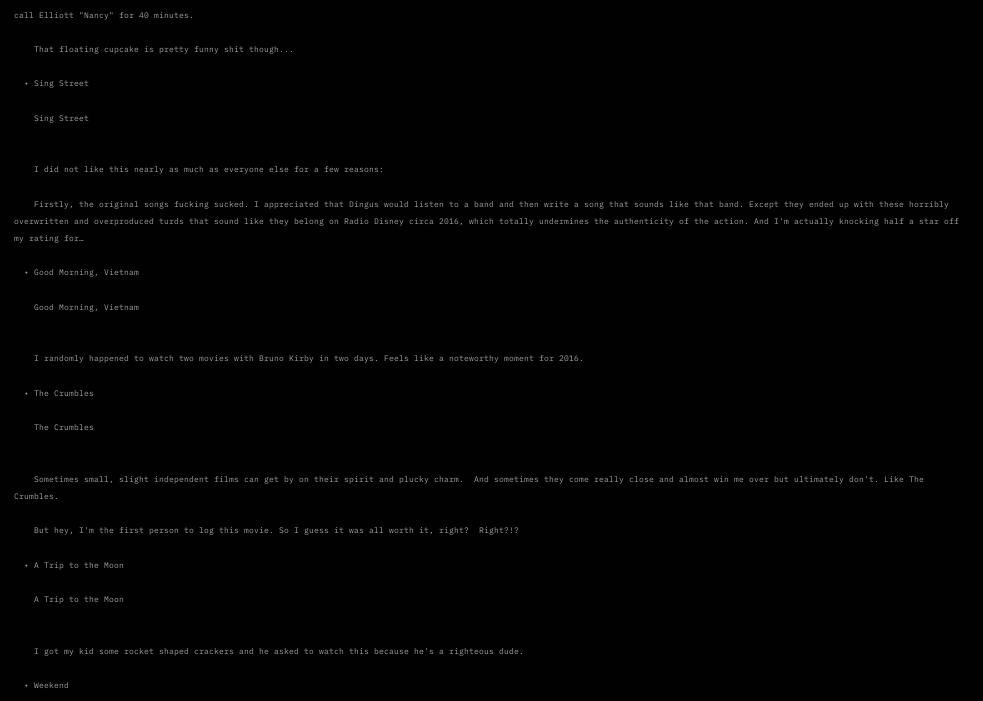call Elliott "Nancy" for 40 minutes.

    That floating cupcake is pretty funny shit though...

  • Sing Street

    Sing Street


    I did not like this nearly as much as everyone else for a few reasons:

    Firstly, the original songs fucking sucked. I appreciated that Dingus would listen to a band and then write a song that sounds like that band. Except they ended up with these horribly overwritten and overproduced turds that sound like they belong on Radio Disney circa 2016, which totally undermines the authenticity of the action. And I'm actually knocking half a star off my rating for…

  • Good Morning, Vietnam

    Good Morning, Vietnam


    I randomly happened to watch two movies with Bruno Kirby in two days. Feels like a noteworthy moment for 2016.

  • The Crumbles

    The Crumbles


    Sometimes small, slight independent films can get by on their spirit and plucky charm.  And sometimes they come really close and almost win me over but ultimately don't. Like The Crumbles.

    But hey, I'm the first person to log this movie. So I guess it was all worth it, right?  Right?!?

  • A Trip to the Moon

    A Trip to the Moon


    I got my kid some rocket shaped crackers and he asked to watch this because he's a righteous dude.

  • Weekend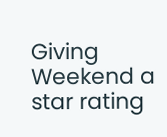Giving Weekend a star rating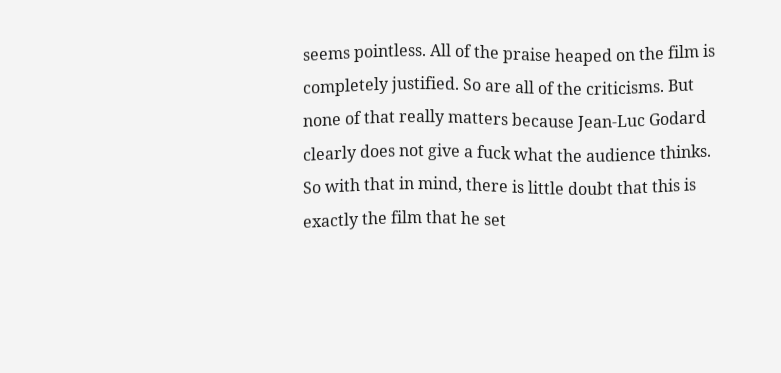seems pointless. All of the praise heaped on the film is completely justified. So are all of the criticisms. But none of that really matters because Jean-Luc Godard clearly does not give a fuck what the audience thinks. So with that in mind, there is little doubt that this is exactly the film that he set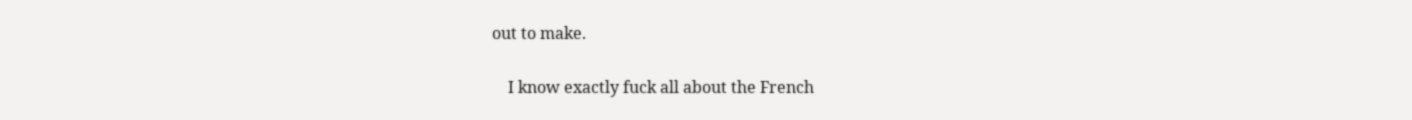out to make.

    I know exactly fuck all about the French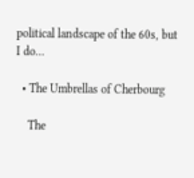political landscape of the 60s, but I do…

  • The Umbrellas of Cherbourg

    The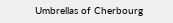Umbrellas of Cherbourg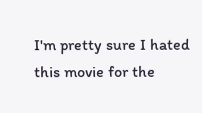I'm pretty sure I hated this movie for the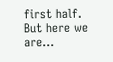first half.  But here we are...